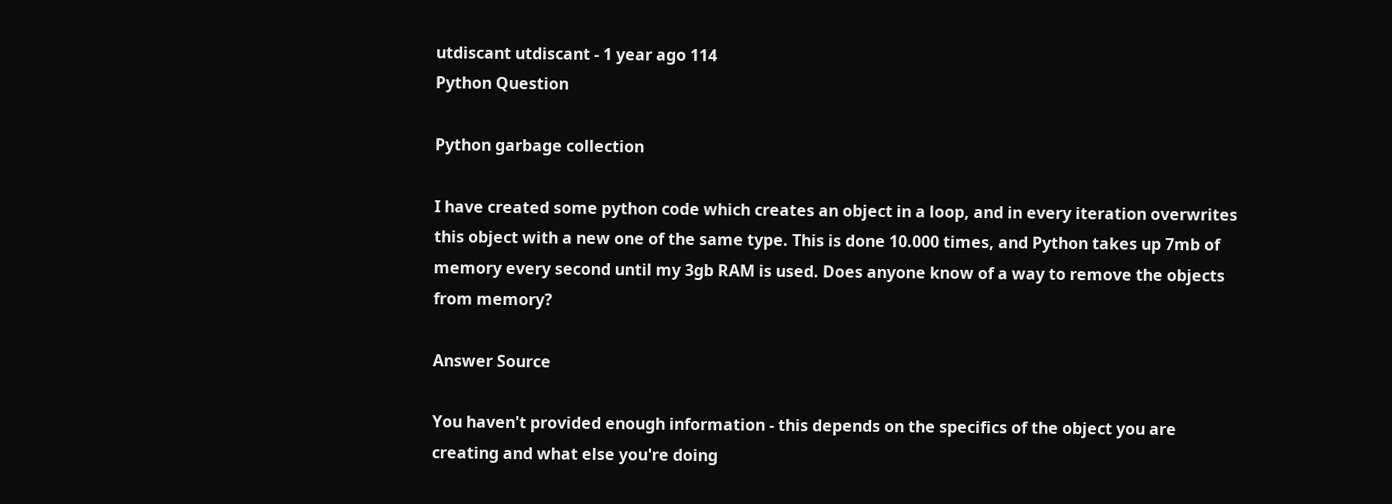utdiscant utdiscant - 1 year ago 114
Python Question

Python garbage collection

I have created some python code which creates an object in a loop, and in every iteration overwrites this object with a new one of the same type. This is done 10.000 times, and Python takes up 7mb of memory every second until my 3gb RAM is used. Does anyone know of a way to remove the objects from memory?

Answer Source

You haven't provided enough information - this depends on the specifics of the object you are creating and what else you're doing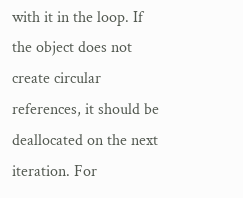with it in the loop. If the object does not create circular references, it should be deallocated on the next iteration. For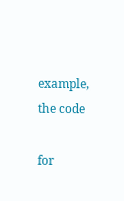example, the code

for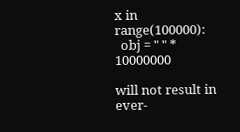x in range(100000):
  obj = " " * 10000000

will not result in ever-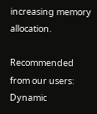increasing memory allocation.

Recommended from our users: Dynamic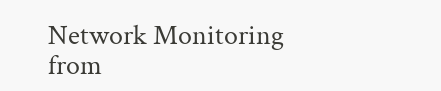Network Monitoring from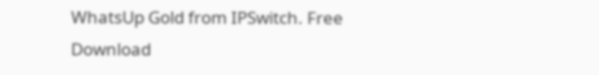WhatsUp Gold from IPSwitch. Free Download